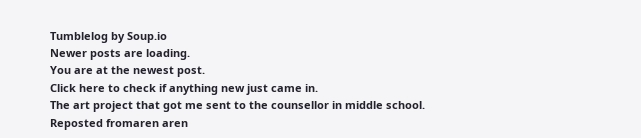Tumblelog by Soup.io
Newer posts are loading.
You are at the newest post.
Click here to check if anything new just came in.
The art project that got me sent to the counsellor in middle school.
Reposted fromaren aren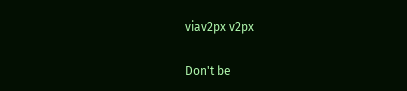viav2px v2px

Don't be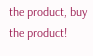the product, buy the product!